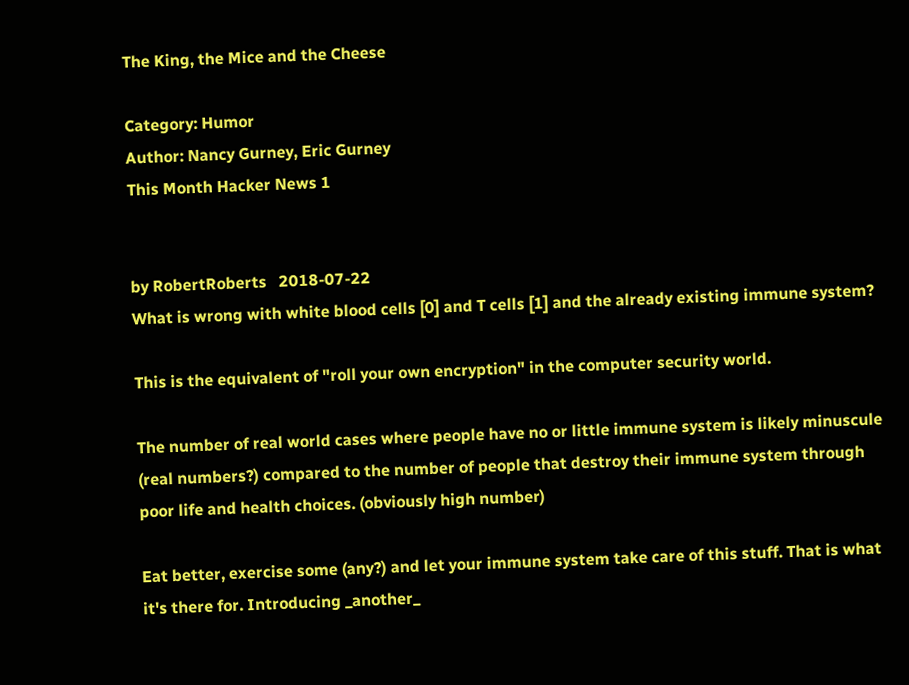The King, the Mice and the Cheese

Category: Humor
Author: Nancy Gurney, Eric Gurney
This Month Hacker News 1


by RobertRoberts   2018-07-22
What is wrong with white blood cells [0] and T cells [1] and the already existing immune system?

This is the equivalent of "roll your own encryption" in the computer security world.

The number of real world cases where people have no or little immune system is likely minuscule (real numbers?) compared to the number of people that destroy their immune system through poor life and health choices. (obviously high number)

Eat better, exercise some (any?) and let your immune system take care of this stuff. That is what it's there for. Introducing _another_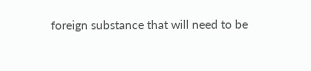foreign substance that will need to be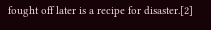fought off later is a recipe for disaster.[2]